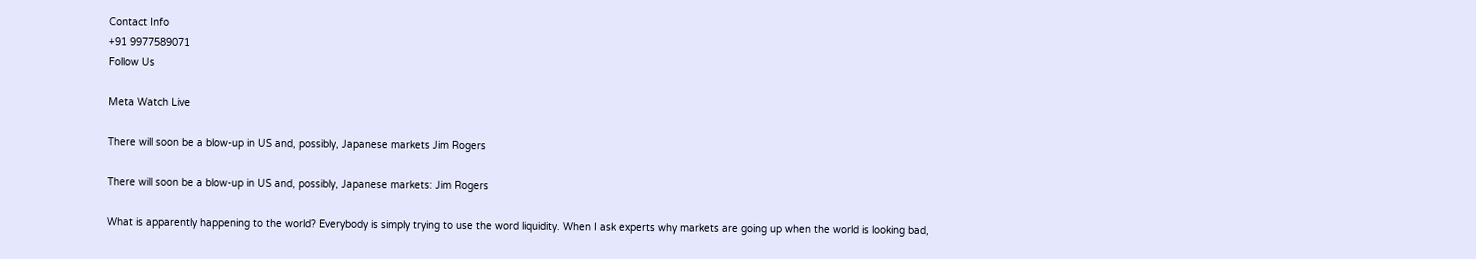Contact Info
+91 9977589071
Follow Us

Meta Watch Live

There will soon be a blow-up in US and, possibly, Japanese markets Jim Rogers

There will soon be a blow-up in US and, possibly, Japanese markets: Jim Rogers

What is apparently happening to the world? Everybody is simply trying to use the word liquidity. When I ask experts why markets are going up when the world is looking bad,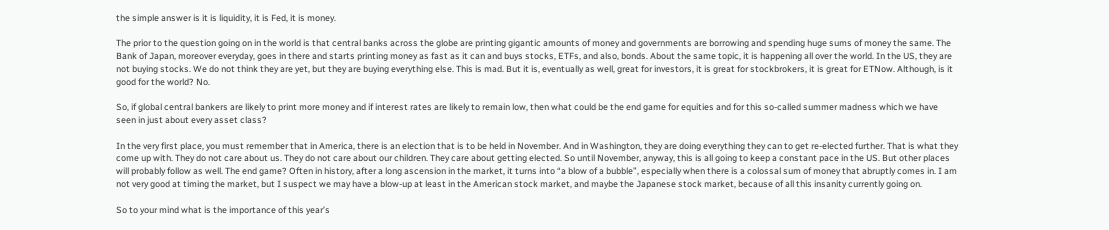the simple answer is it is liquidity, it is Fed, it is money.

The prior to the question going on in the world is that central banks across the globe are printing gigantic amounts of money and governments are borrowing and spending huge sums of money the same. The Bank of Japan, moreover everyday, goes in there and starts printing money as fast as it can and buys stocks, ETFs, and also, bonds. About the same topic, it is happening all over the world. In the US, they are not buying stocks. We do not think they are yet, but they are buying everything else. This is mad. But it is, eventually as well, great for investors, it is great for stockbrokers, it is great for ETNow. Although, is it good for the world? No.

So, if global central bankers are likely to print more money and if interest rates are likely to remain low, then what could be the end game for equities and for this so-called summer madness which we have seen in just about every asset class?

In the very first place, you must remember that in America, there is an election that is to be held in November. And in Washington, they are doing everything they can to get re-elected further. That is what they come up with. They do not care about us. They do not care about our children. They care about getting elected. So until November, anyway, this is all going to keep a constant pace in the US. But other places will probably follow as well. The end game? Often in history, after a long ascension in the market, it turns into “a blow of a bubble”, especially when there is a colossal sum of money that abruptly comes in. I am not very good at timing the market, but I suspect we may have a blow-up at least in the American stock market, and maybe the Japanese stock market, because of all this insanity currently going on.

So to your mind what is the importance of this year’s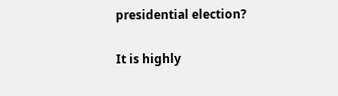presidential election?

It is highly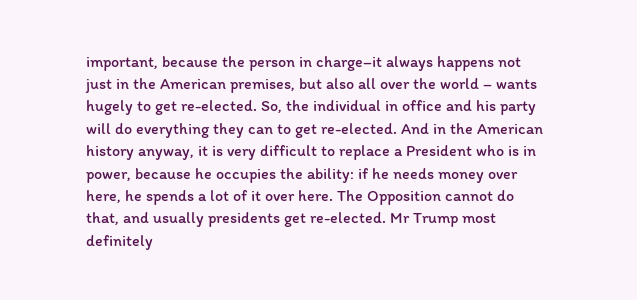important, because the person in charge–it always happens not just in the American premises, but also all over the world – wants hugely to get re-elected. So, the individual in office and his party will do everything they can to get re-elected. And in the American history anyway, it is very difficult to replace a President who is in power, because he occupies the ability: if he needs money over here, he spends a lot of it over here. The Opposition cannot do that, and usually presidents get re-elected. Mr Trump most definitely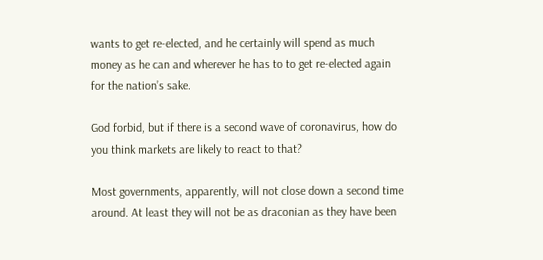wants to get re-elected, and he certainly will spend as much money as he can and wherever he has to to get re-elected again for the nation’s sake.

God forbid, but if there is a second wave of coronavirus, how do you think markets are likely to react to that?

Most governments, apparently, will not close down a second time around. At least they will not be as draconian as they have been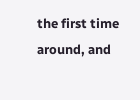the first time around, and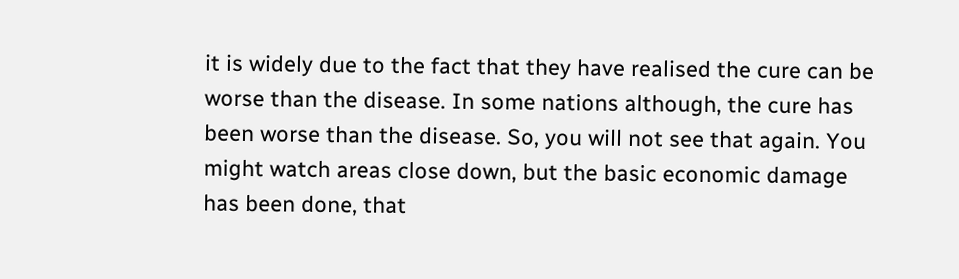it is widely due to the fact that they have realised the cure can be worse than the disease. In some nations although, the cure has been worse than the disease. So, you will not see that again. You might watch areas close down, but the basic economic damage has been done, that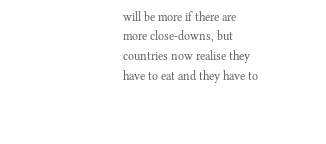will be more if there are more close-downs, but countries now realise they have to eat and they have to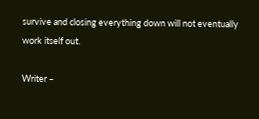survive and closing everything down will not eventually work itself out.

Writer –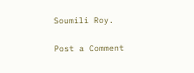Soumili Roy.

Post a Comment